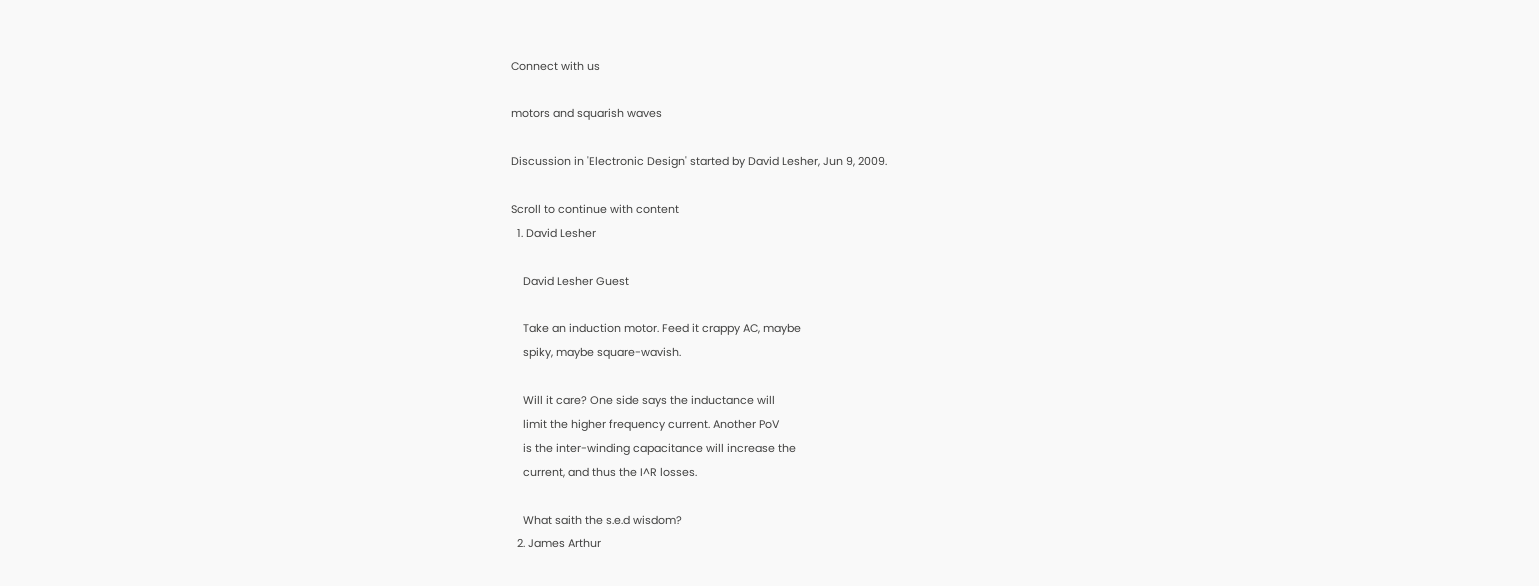Connect with us

motors and squarish waves

Discussion in 'Electronic Design' started by David Lesher, Jun 9, 2009.

Scroll to continue with content
  1. David Lesher

    David Lesher Guest

    Take an induction motor. Feed it crappy AC, maybe
    spiky, maybe square-wavish.

    Will it care? One side says the inductance will
    limit the higher frequency current. Another PoV
    is the inter-winding capacitance will increase the
    current, and thus the I^R losses.

    What saith the s.e.d wisdom?
  2. James Arthur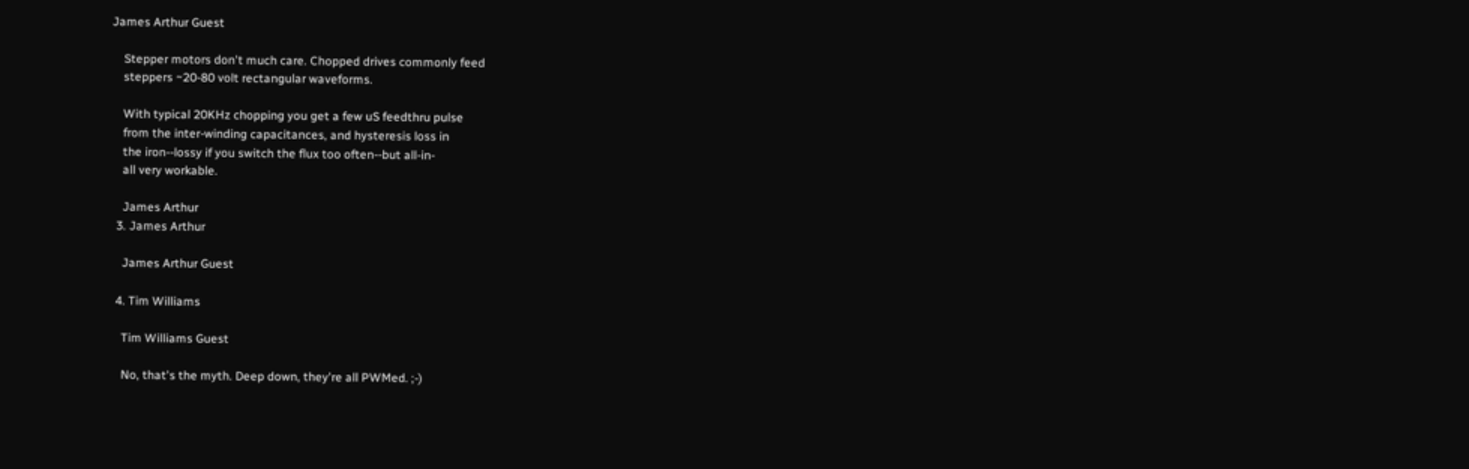James Arthur Guest

    Stepper motors don't much care. Chopped drives commonly feed
    steppers ~20-80 volt rectangular waveforms.

    With typical 20KHz chopping you get a few uS feedthru pulse
    from the inter-winding capacitances, and hysteresis loss in
    the iron--lossy if you switch the flux too often--but all-in-
    all very workable.

    James Arthur
  3. James Arthur

    James Arthur Guest

  4. Tim Williams

    Tim Williams Guest

    No, that's the myth. Deep down, they're all PWMed. ;-)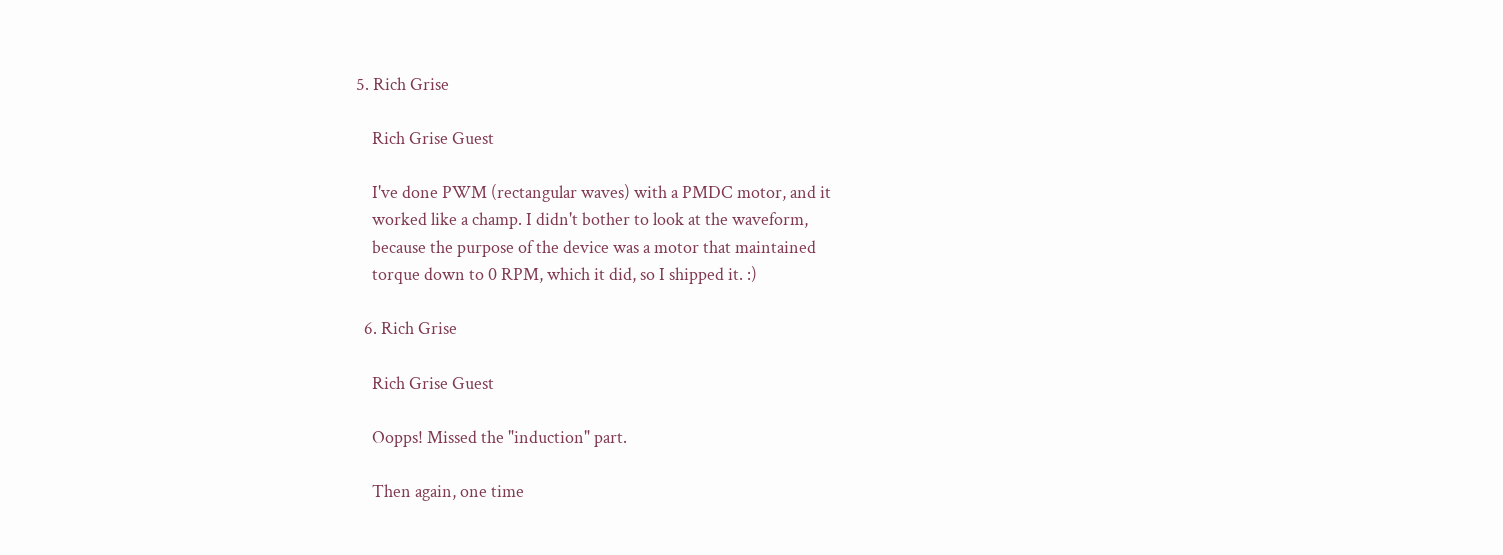5. Rich Grise

    Rich Grise Guest

    I've done PWM (rectangular waves) with a PMDC motor, and it
    worked like a champ. I didn't bother to look at the waveform,
    because the purpose of the device was a motor that maintained
    torque down to 0 RPM, which it did, so I shipped it. :)

  6. Rich Grise

    Rich Grise Guest

    Oopps! Missed the "induction" part.

    Then again, one time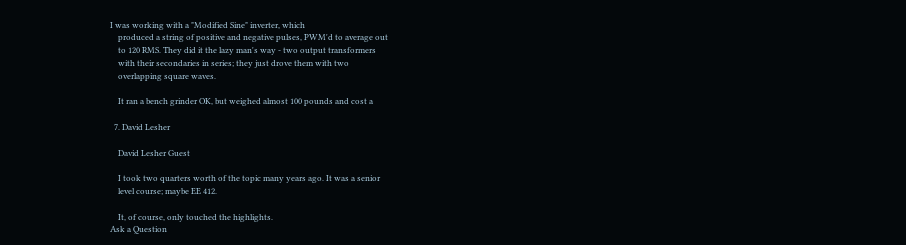I was working with a "Modified Sine" inverter, which
    produced a string of positive and negative pulses, PWM'd to average out
    to 120 RMS. They did it the lazy man's way - two output transformers
    with their secondaries in series; they just drove them with two
    overlapping square waves.

    It ran a bench grinder OK, but weighed almost 100 pounds and cost a

  7. David Lesher

    David Lesher Guest

    I took two quarters worth of the topic many years ago. It was a senior
    level course; maybe EE 412.

    It, of course, only touched the highlights.
Ask a Question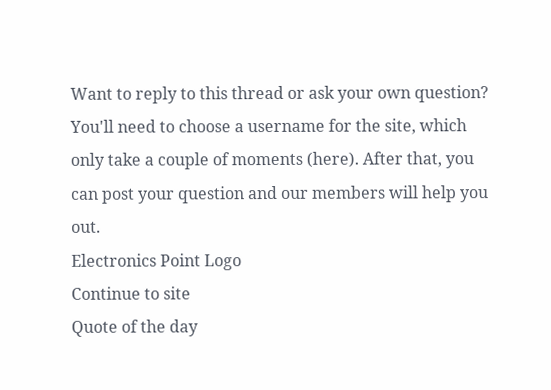Want to reply to this thread or ask your own question?
You'll need to choose a username for the site, which only take a couple of moments (here). After that, you can post your question and our members will help you out.
Electronics Point Logo
Continue to site
Quote of the day